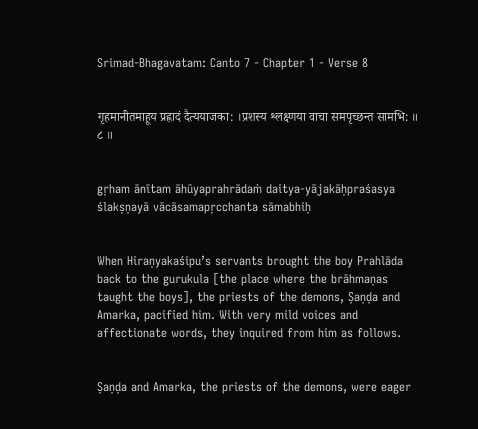Srimad-Bhagavatam: Canto 7 - Chapter 1 - Verse 8


गृहमानीतमाहूय प्रह्रादं दैत्ययाजका: ।प्रशस्य श्लक्ष्णया वाचा समपृच्छन्त सामभि: ॥ ८ ॥


gṛham ānītam āhūyaprahrādaṁ daitya-yājakāḥpraśasya ślakṣṇayā vācāsamapṛcchanta sāmabhiḥ


When Hiraṇyakaśipu’s servants brought the boy Prahlāda back to the gurukula [the place where the brāhmaṇas taught the boys], the priests of the demons, Ṣaṇḍa and Amarka, pacified him. With very mild voices and affectionate words, they inquired from him as follows.


Ṣaṇḍa and Amarka, the priests of the demons, were eager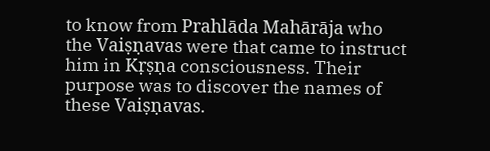to know from Prahlāda Mahārāja who the Vaiṣṇavas were that came to instruct him in Kṛṣṇa consciousness. Their purpose was to discover the names of these Vaiṣṇavas.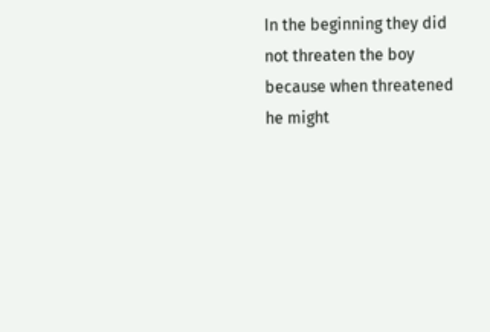In the beginning they did not threaten the boy because when threatened he might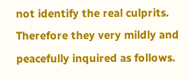not identify the real culprits. Therefore they very mildly and peacefully inquired as follows.